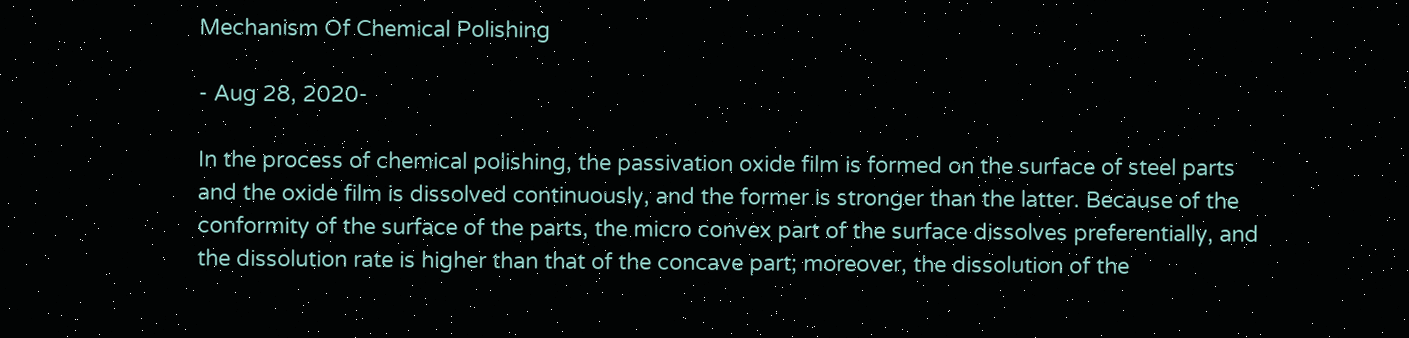Mechanism Of Chemical Polishing

- Aug 28, 2020-

In the process of chemical polishing, the passivation oxide film is formed on the surface of steel parts and the oxide film is dissolved continuously, and the former is stronger than the latter. Because of the conformity of the surface of the parts, the micro convex part of the surface dissolves preferentially, and the dissolution rate is higher than that of the concave part; moreover, the dissolution of the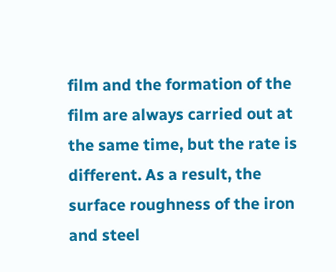film and the formation of the film are always carried out at the same time, but the rate is different. As a result, the surface roughness of the iron and steel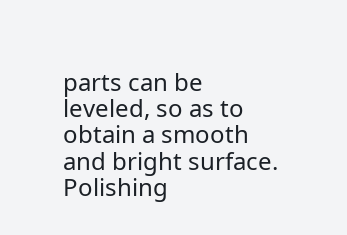parts can be leveled, so as to obtain a smooth and bright surface. Polishing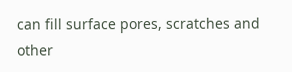can fill surface pores, scratches and other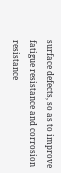surface defects, so as to improve fatigue resistance and corrosion resistance